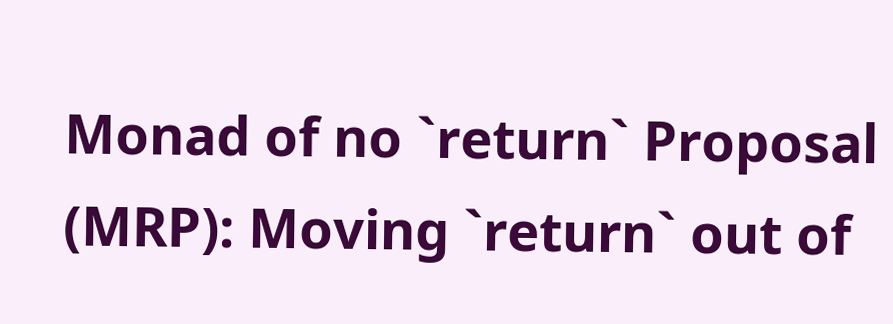Monad of no `return` Proposal (MRP): Moving `return` out of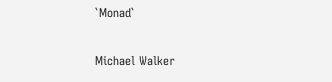`Monad`

Michael Walker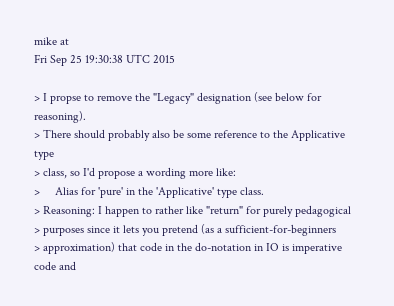mike at
Fri Sep 25 19:30:38 UTC 2015

> I propse to remove the "Legacy" designation (see below for reasoning).
> There should probably also be some reference to the Applicative type
> class, so I'd propose a wording more like:
>     Alias for 'pure' in the 'Applicative' type class.
> Reasoning: I happen to rather like "return" for purely pedagogical
> purposes since it lets you pretend (as a sufficient-for-beginners
> approximation) that code in the do-notation in IO is imperative code and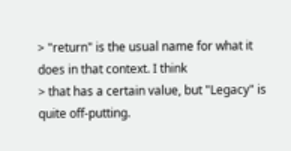> "return" is the usual name for what it does in that context. I think
> that has a certain value, but "Legacy" is quite off-putting.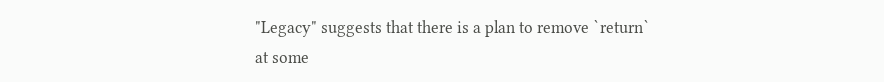"Legacy" suggests that there is a plan to remove `return` at some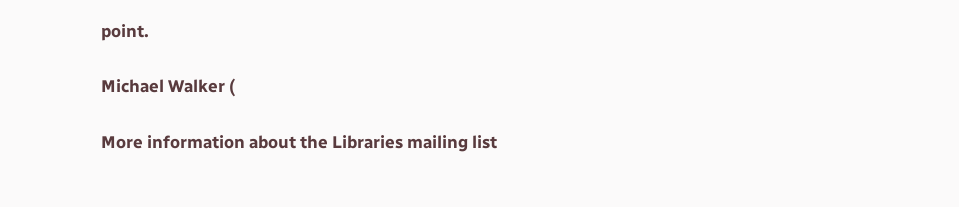point.

Michael Walker (

More information about the Libraries mailing list